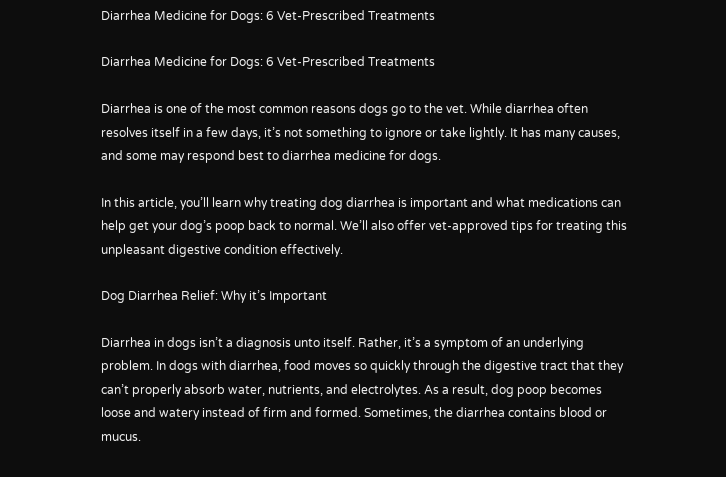Diarrhea Medicine for Dogs: 6 Vet-Prescribed Treatments

Diarrhea Medicine for Dogs: 6 Vet-Prescribed Treatments

Diarrhea is one of the most common reasons dogs go to the vet. While diarrhea often resolves itself in a few days, it’s not something to ignore or take lightly. It has many causes, and some may respond best to diarrhea medicine for dogs.

In this article, you’ll learn why treating dog diarrhea is important and what medications can help get your dog’s poop back to normal. We’ll also offer vet-approved tips for treating this unpleasant digestive condition effectively.

Dog Diarrhea Relief: Why it’s Important

Diarrhea in dogs isn’t a diagnosis unto itself. Rather, it’s a symptom of an underlying problem. In dogs with diarrhea, food moves so quickly through the digestive tract that they can’t properly absorb water, nutrients, and electrolytes. As a result, dog poop becomes loose and watery instead of firm and formed. Sometimes, the diarrhea contains blood or mucus.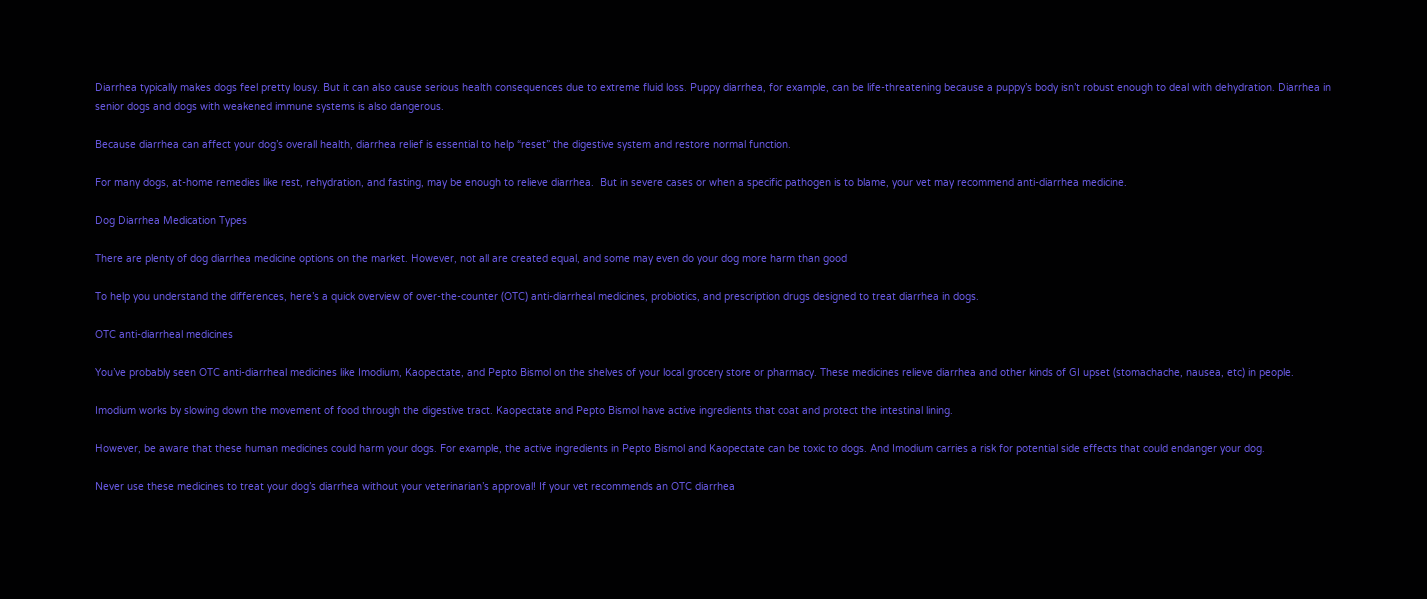Diarrhea typically makes dogs feel pretty lousy. But it can also cause serious health consequences due to extreme fluid loss. Puppy diarrhea, for example, can be life-threatening because a puppy’s body isn’t robust enough to deal with dehydration. Diarrhea in senior dogs and dogs with weakened immune systems is also dangerous.

Because diarrhea can affect your dog’s overall health, diarrhea relief is essential to help “reset” the digestive system and restore normal function.

For many dogs, at-home remedies like rest, rehydration, and fasting, may be enough to relieve diarrhea.  But in severe cases or when a specific pathogen is to blame, your vet may recommend anti-diarrhea medicine.

Dog Diarrhea Medication Types

There are plenty of dog diarrhea medicine options on the market. However, not all are created equal, and some may even do your dog more harm than good

To help you understand the differences, here’s a quick overview of over-the-counter (OTC) anti-diarrheal medicines, probiotics, and prescription drugs designed to treat diarrhea in dogs.

OTC anti-diarrheal medicines

You’ve probably seen OTC anti-diarrheal medicines like Imodium, Kaopectate, and Pepto Bismol on the shelves of your local grocery store or pharmacy. These medicines relieve diarrhea and other kinds of GI upset (stomachache, nausea, etc) in people.

Imodium works by slowing down the movement of food through the digestive tract. Kaopectate and Pepto Bismol have active ingredients that coat and protect the intestinal lining.

However, be aware that these human medicines could harm your dogs. For example, the active ingredients in Pepto Bismol and Kaopectate can be toxic to dogs. And Imodium carries a risk for potential side effects that could endanger your dog.

Never use these medicines to treat your dog’s diarrhea without your veterinarian’s approval! If your vet recommends an OTC diarrhea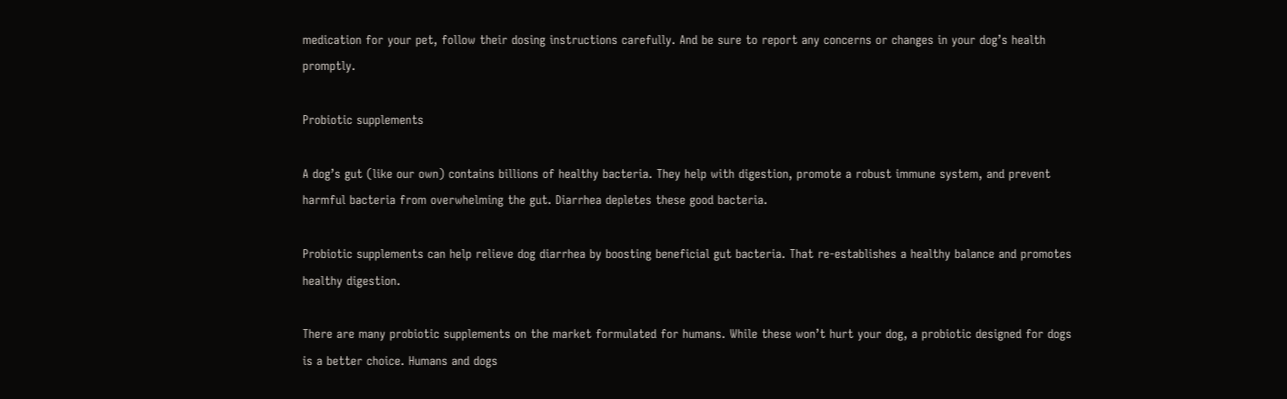medication for your pet, follow their dosing instructions carefully. And be sure to report any concerns or changes in your dog’s health promptly.

Probiotic supplements

A dog’s gut (like our own) contains billions of healthy bacteria. They help with digestion, promote a robust immune system, and prevent harmful bacteria from overwhelming the gut. Diarrhea depletes these good bacteria.

Probiotic supplements can help relieve dog diarrhea by boosting beneficial gut bacteria. That re-establishes a healthy balance and promotes healthy digestion.

There are many probiotic supplements on the market formulated for humans. While these won’t hurt your dog, a probiotic designed for dogs is a better choice. Humans and dogs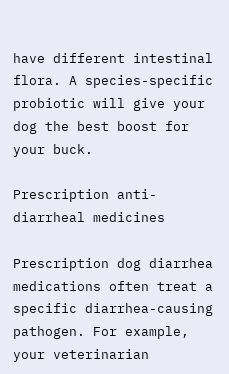have different intestinal flora. A species-specific probiotic will give your dog the best boost for your buck.

Prescription anti-diarrheal medicines

Prescription dog diarrhea medications often treat a specific diarrhea-causing pathogen. For example, your veterinarian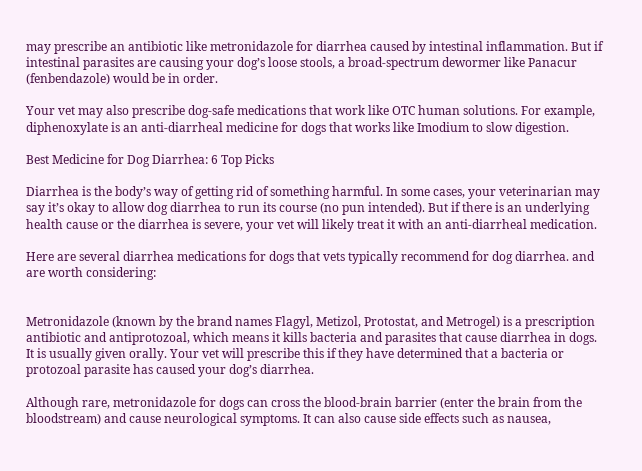may prescribe an antibiotic like metronidazole for diarrhea caused by intestinal inflammation. But if intestinal parasites are causing your dog’s loose stools, a broad-spectrum dewormer like Panacur (fenbendazole) would be in order.

Your vet may also prescribe dog-safe medications that work like OTC human solutions. For example, diphenoxylate is an anti-diarrheal medicine for dogs that works like Imodium to slow digestion.

Best Medicine for Dog Diarrhea: 6 Top Picks

Diarrhea is the body’s way of getting rid of something harmful. In some cases, your veterinarian may say it’s okay to allow dog diarrhea to run its course (no pun intended). But if there is an underlying health cause or the diarrhea is severe, your vet will likely treat it with an anti-diarrheal medication.

Here are several diarrhea medications for dogs that vets typically recommend for dog diarrhea. and are worth considering:


Metronidazole (known by the brand names Flagyl, Metizol, Protostat, and Metrogel) is a prescription antibiotic and antiprotozoal, which means it kills bacteria and parasites that cause diarrhea in dogs. It is usually given orally. Your vet will prescribe this if they have determined that a bacteria or protozoal parasite has caused your dog’s diarrhea.

Although rare, metronidazole for dogs can cross the blood-brain barrier (enter the brain from the bloodstream) and cause neurological symptoms. It can also cause side effects such as nausea,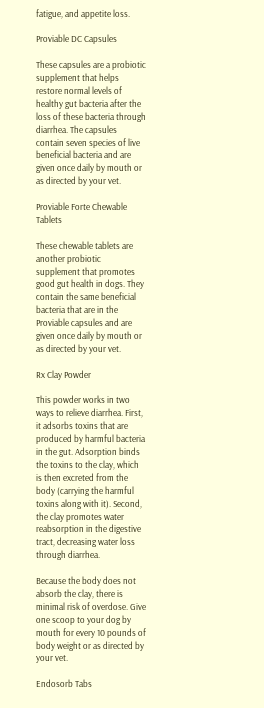fatigue, and appetite loss.

Proviable DC Capsules

These capsules are a probiotic supplement that helps restore normal levels of healthy gut bacteria after the loss of these bacteria through diarrhea. The capsules contain seven species of live beneficial bacteria and are given once daily by mouth or as directed by your vet.

Proviable Forte Chewable Tablets

These chewable tablets are another probiotic supplement that promotes good gut health in dogs. They contain the same beneficial bacteria that are in the Proviable capsules and are given once daily by mouth or as directed by your vet.

Rx Clay Powder

This powder works in two ways to relieve diarrhea. First, it adsorbs toxins that are produced by harmful bacteria in the gut. Adsorption binds the toxins to the clay, which is then excreted from the body (carrying the harmful toxins along with it). Second, the clay promotes water reabsorption in the digestive tract, decreasing water loss through diarrhea.

Because the body does not absorb the clay, there is minimal risk of overdose. Give one scoop to your dog by mouth for every 10 pounds of body weight or as directed by your vet.

Endosorb Tabs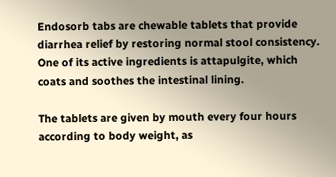Endosorb tabs are chewable tablets that provide diarrhea relief by restoring normal stool consistency. One of its active ingredients is attapulgite, which coats and soothes the intestinal lining.

The tablets are given by mouth every four hours according to body weight, as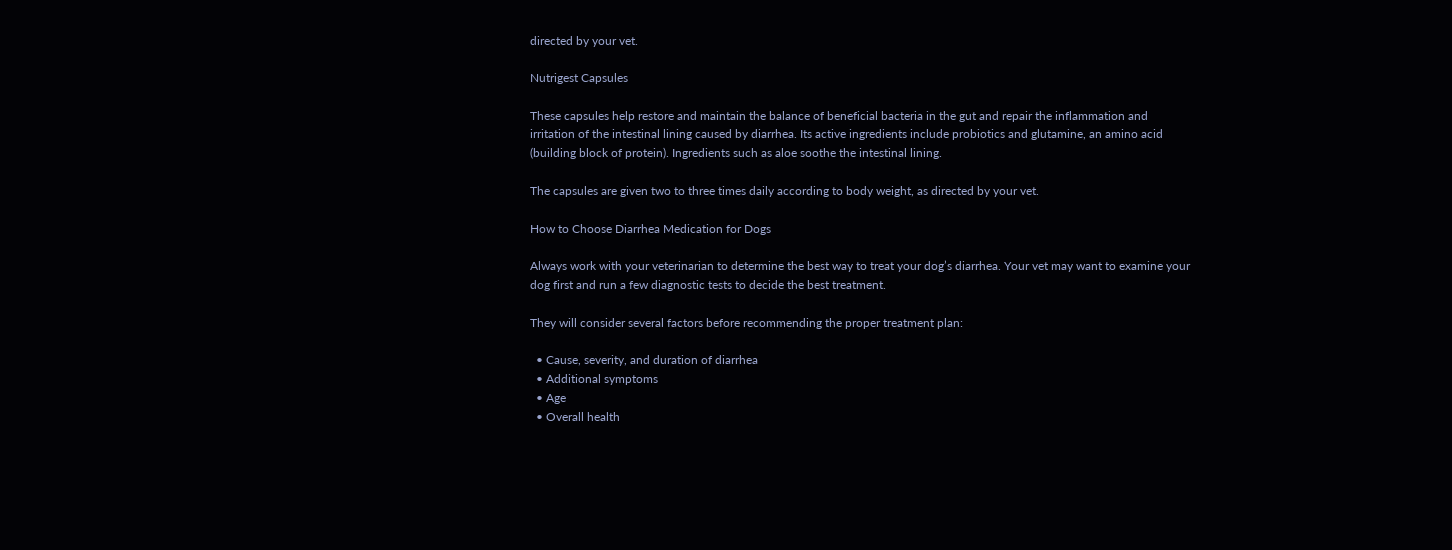directed by your vet.

Nutrigest Capsules

These capsules help restore and maintain the balance of beneficial bacteria in the gut and repair the inflammation and irritation of the intestinal lining caused by diarrhea. Its active ingredients include probiotics and glutamine, an amino acid (building block of protein). Ingredients such as aloe soothe the intestinal lining.

The capsules are given two to three times daily according to body weight, as directed by your vet.

How to Choose Diarrhea Medication for Dogs

Always work with your veterinarian to determine the best way to treat your dog’s diarrhea. Your vet may want to examine your dog first and run a few diagnostic tests to decide the best treatment.

They will consider several factors before recommending the proper treatment plan:

  • Cause, severity, and duration of diarrhea
  • Additional symptoms
  • Age
  • Overall health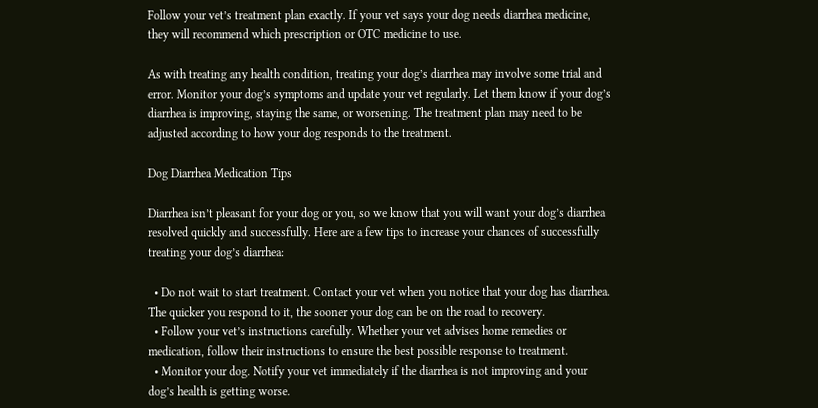Follow your vet’s treatment plan exactly. If your vet says your dog needs diarrhea medicine, they will recommend which prescription or OTC medicine to use.

As with treating any health condition, treating your dog’s diarrhea may involve some trial and error. Monitor your dog’s symptoms and update your vet regularly. Let them know if your dog’s diarrhea is improving, staying the same, or worsening. The treatment plan may need to be adjusted according to how your dog responds to the treatment.

Dog Diarrhea Medication Tips

Diarrhea isn’t pleasant for your dog or you, so we know that you will want your dog’s diarrhea resolved quickly and successfully. Here are a few tips to increase your chances of successfully treating your dog’s diarrhea:

  • Do not wait to start treatment. Contact your vet when you notice that your dog has diarrhea. The quicker you respond to it, the sooner your dog can be on the road to recovery.
  • Follow your vet’s instructions carefully. Whether your vet advises home remedies or medication, follow their instructions to ensure the best possible response to treatment.
  • Monitor your dog. Notify your vet immediately if the diarrhea is not improving and your dog’s health is getting worse.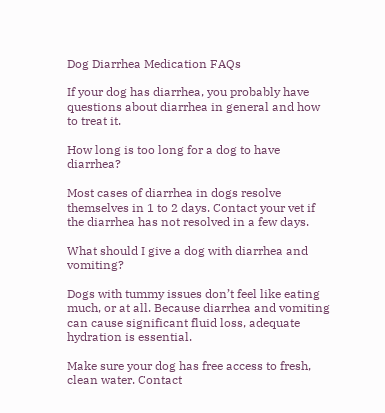Dog Diarrhea Medication FAQs

If your dog has diarrhea, you probably have questions about diarrhea in general and how to treat it.

How long is too long for a dog to have diarrhea?

Most cases of diarrhea in dogs resolve themselves in 1 to 2 days. Contact your vet if the diarrhea has not resolved in a few days.

What should I give a dog with diarrhea and vomiting?

Dogs with tummy issues don’t feel like eating much, or at all. Because diarrhea and vomiting can cause significant fluid loss, adequate hydration is essential.

Make sure your dog has free access to fresh, clean water. Contact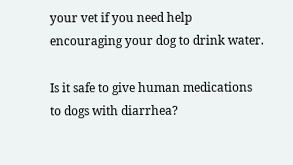your vet if you need help encouraging your dog to drink water.

Is it safe to give human medications to dogs with diarrhea?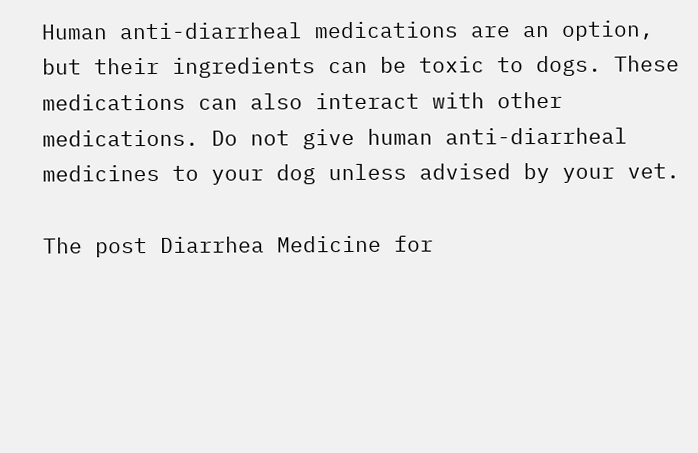Human anti-diarrheal medications are an option, but their ingredients can be toxic to dogs. These medications can also interact with other medications. Do not give human anti-diarrheal medicines to your dog unless advised by your vet.

The post Diarrhea Medicine for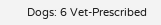Dogs: 6 Vet-Prescribed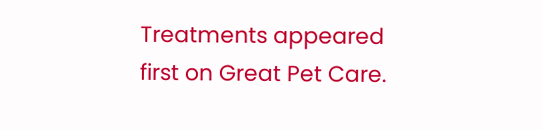Treatments appeared first on Great Pet Care.